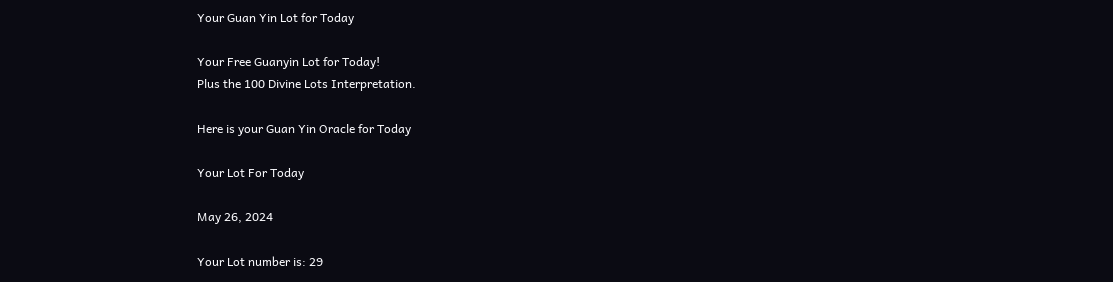Your Guan Yin Lot for Today

Your Free Guanyin Lot for Today!
Plus the 100 Divine Lots Interpretation.

Here is your Guan Yin Oracle for Today

Your Lot For Today

May 26, 2024

Your Lot number is: 29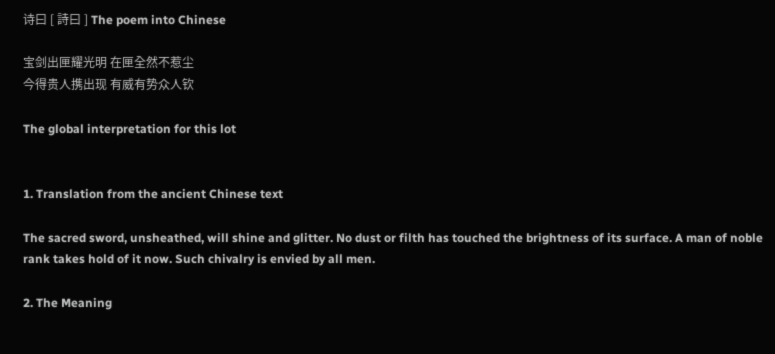诗曰 [ 詩曰 ] The poem into Chinese

宝剑出匣耀光明 在匣全然不惹尘
今得贵人携出现 有威有势众人钦

The global interpretation for this lot


1. Translation from the ancient Chinese text

The sacred sword, unsheathed, will shine and glitter. No dust or filth has touched the brightness of its surface. A man of noble rank takes hold of it now. Such chivalry is envied by all men.

2. The Meaning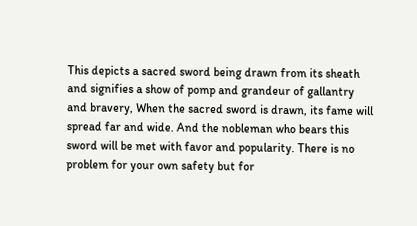This depicts a sacred sword being drawn from its sheath and signifies a show of pomp and grandeur of gallantry and bravery, When the sacred sword is drawn, its fame will spread far and wide. And the nobleman who bears this sword will be met with favor and popularity. There is no problem for your own safety but for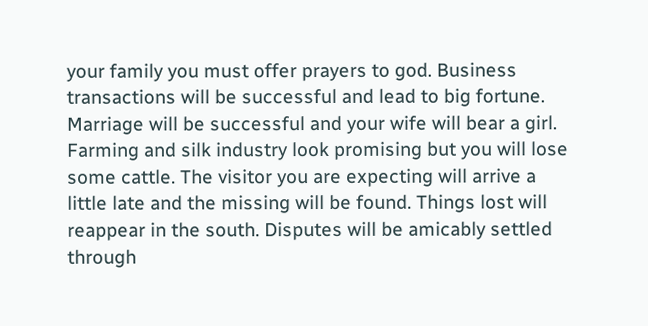your family you must offer prayers to god. Business transactions will be successful and lead to big fortune. Marriage will be successful and your wife will bear a girl. Farming and silk industry look promising but you will lose some cattle. The visitor you are expecting will arrive a little late and the missing will be found. Things lost will reappear in the south. Disputes will be amicably settled through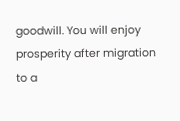goodwill. You will enjoy prosperity after migration to a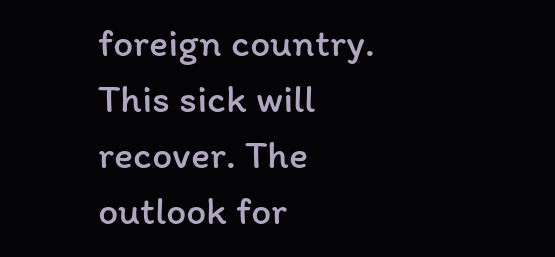foreign country. This sick will recover. The outlook for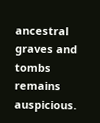ancestral graves and tombs remains auspicious.